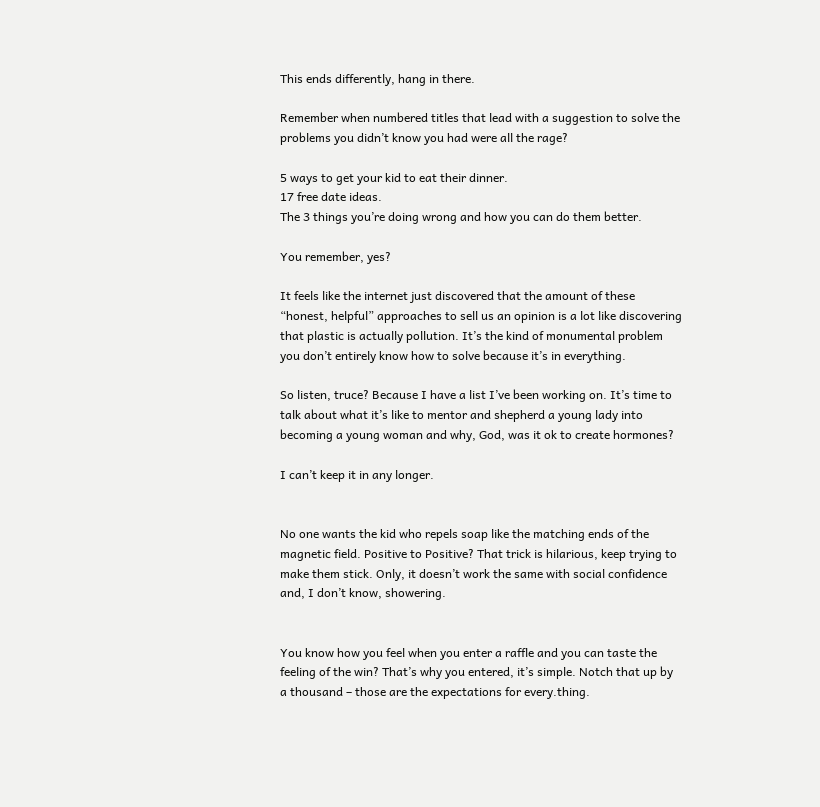This ends differently, hang in there.

Remember when numbered titles that lead with a suggestion to solve the problems you didn’t know you had were all the rage?

5 ways to get your kid to eat their dinner.
17 free date ideas.
The 3 things you’re doing wrong and how you can do them better.

You remember, yes?

It feels like the internet just discovered that the amount of these “honest, helpful” approaches to sell us an opinion is a lot like discovering that plastic is actually pollution. It’s the kind of monumental problem you don’t entirely know how to solve because it’s in everything.

So listen, truce? Because I have a list I’ve been working on. It’s time to talk about what it’s like to mentor and shepherd a young lady into becoming a young woman and why, God, was it ok to create hormones?

I can’t keep it in any longer.


No one wants the kid who repels soap like the matching ends of the magnetic field. Positive to Positive? That trick is hilarious, keep trying to make them stick. Only, it doesn’t work the same with social confidence and, I don’t know, showering.


You know how you feel when you enter a raffle and you can taste the feeling of the win? That’s why you entered, it’s simple. Notch that up by a thousand – those are the expectations for every.thing.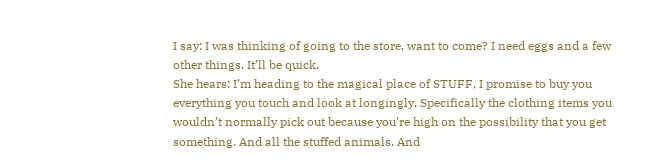I say: I was thinking of going to the store, want to come? I need eggs and a few other things. It’ll be quick.
She hears: I’m heading to the magical place of STUFF, I promise to buy you everything you touch and look at longingly. Specifically the clothing items you wouldn’t normally pick out because you’re high on the possibility that you get something. And all the stuffed animals. And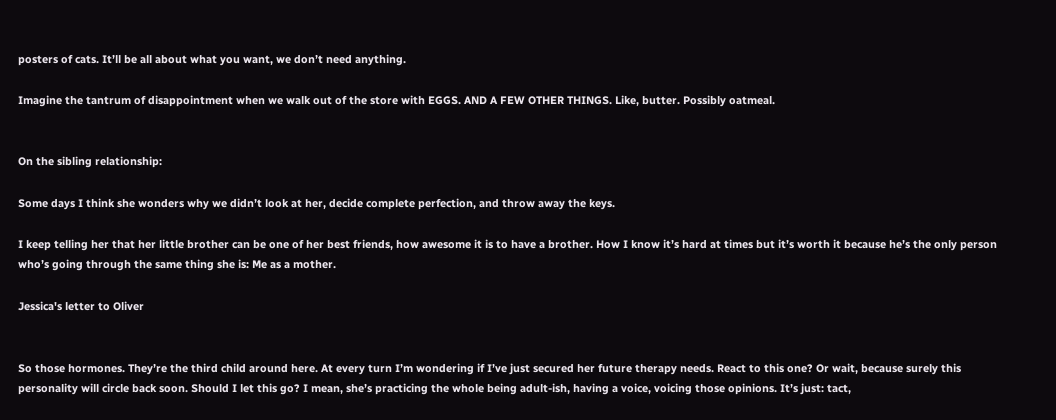posters of cats. It’ll be all about what you want, we don’t need anything.

Imagine the tantrum of disappointment when we walk out of the store with EGGS. AND A FEW OTHER THINGS. Like, butter. Possibly oatmeal.


On the sibling relationship:

Some days I think she wonders why we didn’t look at her, decide complete perfection, and throw away the keys.

I keep telling her that her little brother can be one of her best friends, how awesome it is to have a brother. How I know it’s hard at times but it’s worth it because he’s the only person who’s going through the same thing she is: Me as a mother.

Jessica's letter to Oliver


So those hormones. They’re the third child around here. At every turn I’m wondering if I’ve just secured her future therapy needs. React to this one? Or wait, because surely this personality will circle back soon. Should I let this go? I mean, she’s practicing the whole being adult-ish, having a voice, voicing those opinions. It’s just: tact,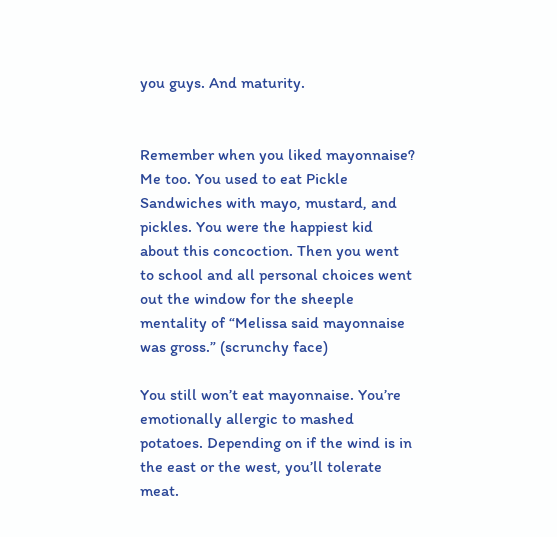you guys. And maturity.


Remember when you liked mayonnaise? Me too. You used to eat Pickle Sandwiches with mayo, mustard, and pickles. You were the happiest kid about this concoction. Then you went to school and all personal choices went out the window for the sheeple mentality of “Melissa said mayonnaise was gross.” (scrunchy face)

You still won’t eat mayonnaise. You’re emotionally allergic to mashed potatoes. Depending on if the wind is in the east or the west, you’ll tolerate meat.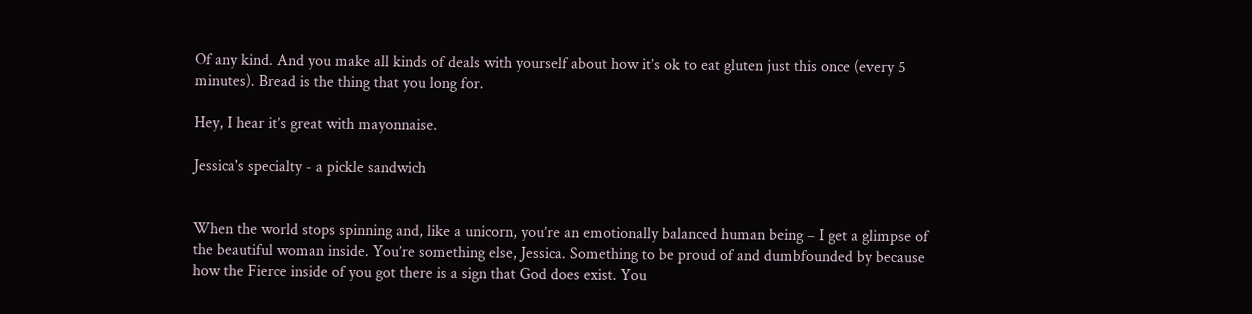Of any kind. And you make all kinds of deals with yourself about how it’s ok to eat gluten just this once (every 5 minutes). Bread is the thing that you long for.

Hey, I hear it’s great with mayonnaise.

Jessica's specialty - a pickle sandwich


When the world stops spinning and, like a unicorn, you’re an emotionally balanced human being – I get a glimpse of the beautiful woman inside. You’re something else, Jessica. Something to be proud of and dumbfounded by because how the Fierce inside of you got there is a sign that God does exist. You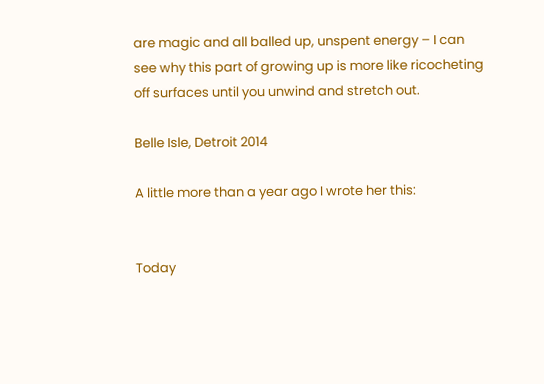are magic and all balled up, unspent energy – I can see why this part of growing up is more like ricocheting off surfaces until you unwind and stretch out.

Belle Isle, Detroit 2014

A little more than a year ago I wrote her this:


Today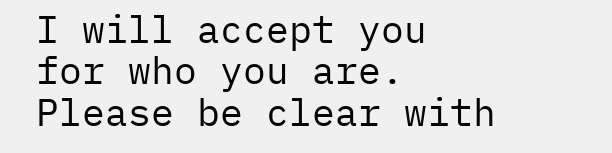I will accept you for who you are.
Please be clear with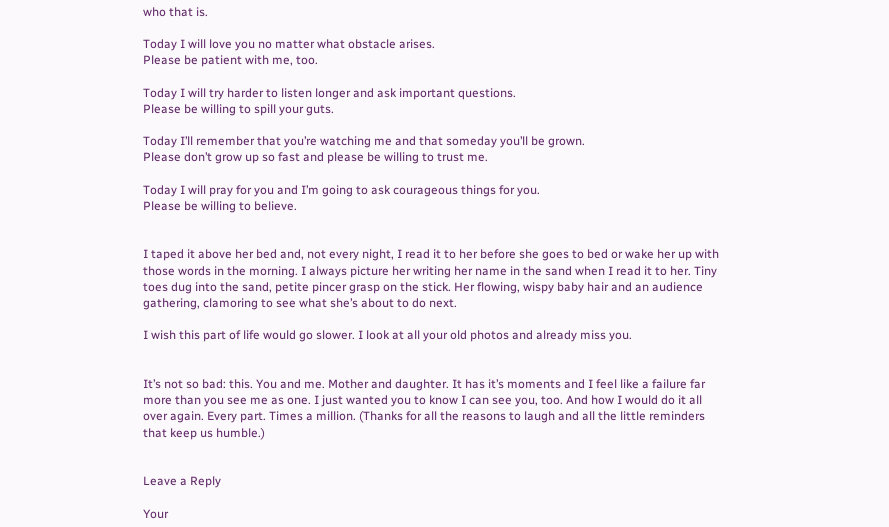who that is.

Today I will love you no matter what obstacle arises.
Please be patient with me, too.

Today I will try harder to listen longer and ask important questions.
Please be willing to spill your guts.

Today I’ll remember that you’re watching me and that someday you’ll be grown.
Please don’t grow up so fast and please be willing to trust me.

Today I will pray for you and I’m going to ask courageous things for you.
Please be willing to believe.


I taped it above her bed and, not every night, I read it to her before she goes to bed or wake her up with those words in the morning. I always picture her writing her name in the sand when I read it to her. Tiny toes dug into the sand, petite pincer grasp on the stick. Her flowing, wispy baby hair and an audience gathering, clamoring to see what she’s about to do next.

I wish this part of life would go slower. I look at all your old photos and already miss you.


It’s not so bad: this. You and me. Mother and daughter. It has it’s moments and I feel like a failure far more than you see me as one. I just wanted you to know I can see you, too. And how I would do it all over again. Every part. Times a million. (Thanks for all the reasons to laugh and all the little reminders that keep us humble.)


Leave a Reply

Your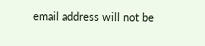email address will not be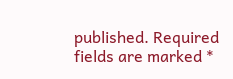published. Required fields are marked *